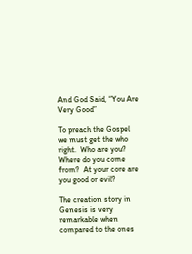And God Said, “You Are Very Good”

To preach the Gospel we must get the who right.  Who are you?  Where do you come from?  At your core are you good or evil?

The creation story in Genesis is very remarkable when compared to the ones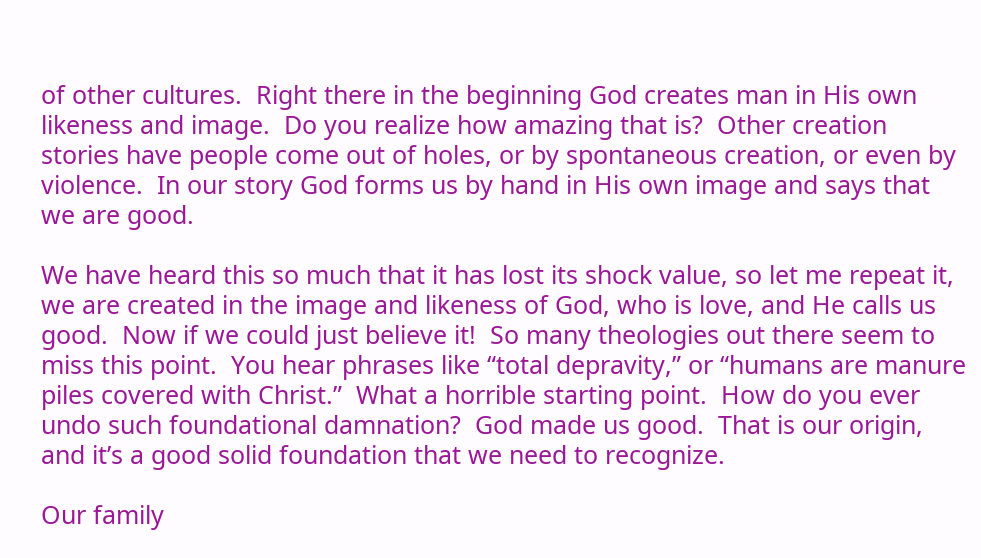of other cultures.  Right there in the beginning God creates man in His own likeness and image.  Do you realize how amazing that is?  Other creation stories have people come out of holes, or by spontaneous creation, or even by violence.  In our story God forms us by hand in His own image and says that we are good.

We have heard this so much that it has lost its shock value, so let me repeat it, we are created in the image and likeness of God, who is love, and He calls us good.  Now if we could just believe it!  So many theologies out there seem to miss this point.  You hear phrases like “total depravity,” or “humans are manure piles covered with Christ.”  What a horrible starting point.  How do you ever undo such foundational damnation?  God made us good.  That is our origin, and it’s a good solid foundation that we need to recognize.

Our family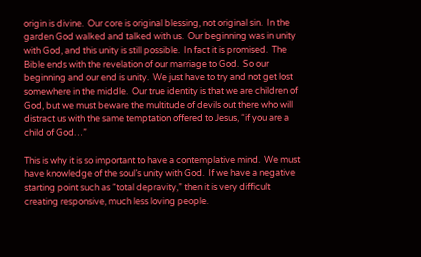origin is divine.  Our core is original blessing, not original sin.  In the garden God walked and talked with us.  Our beginning was in unity with God, and this unity is still possible.  In fact it is promised.  The Bible ends with the revelation of our marriage to God.  So our beginning and our end is unity.  We just have to try and not get lost somewhere in the middle.  Our true identity is that we are children of God, but we must beware the multitude of devils out there who will distract us with the same temptation offered to Jesus, “if you are a child of God…”

This is why it is so important to have a contemplative mind.  We must have knowledge of the soul’s unity with God.  If we have a negative starting point such as “total depravity,” then it is very difficult creating responsive, much less loving people.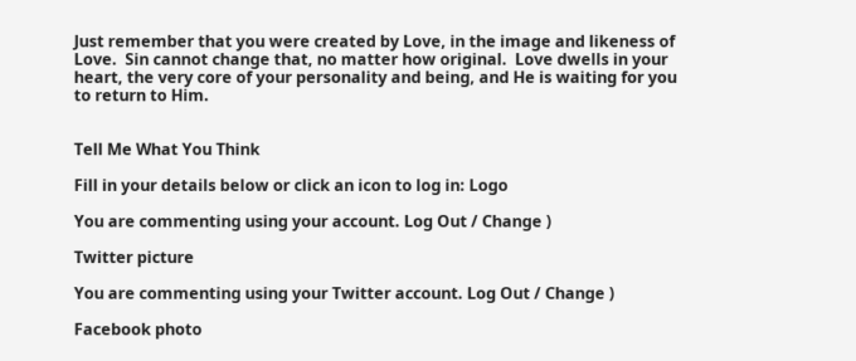Just remember that you were created by Love, in the image and likeness of Love.  Sin cannot change that, no matter how original.  Love dwells in your heart, the very core of your personality and being, and He is waiting for you to return to Him.


Tell Me What You Think

Fill in your details below or click an icon to log in: Logo

You are commenting using your account. Log Out / Change )

Twitter picture

You are commenting using your Twitter account. Log Out / Change )

Facebook photo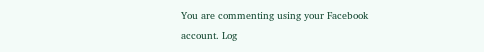You are commenting using your Facebook account. Log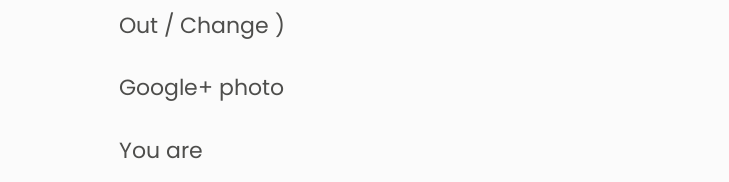Out / Change )

Google+ photo

You are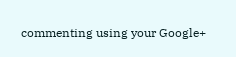commenting using your Google+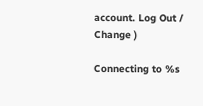account. Log Out / Change )

Connecting to %s